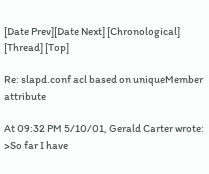[Date Prev][Date Next] [Chronological] [Thread] [Top]

Re: slapd.conf acl based on uniqueMember attribute

At 09:32 PM 5/10/01, Gerald Carter wrote:
>So far I have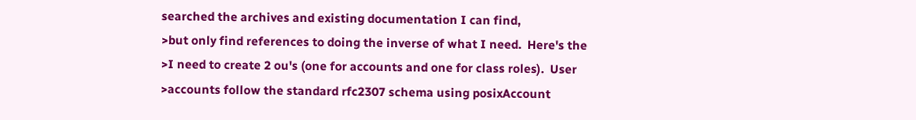searched the archives and existing documentation I can find,
>but only find references to doing the inverse of what I need.  Here's the
>I need to create 2 ou's (one for accounts and one for class roles).  User
>accounts follow the standard rfc2307 schema using posixAccount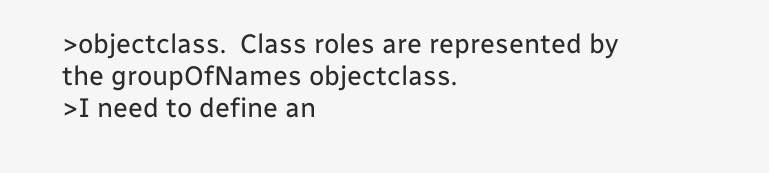>objectclass.  Class roles are represented by the groupOfNames objectclass.
>I need to define an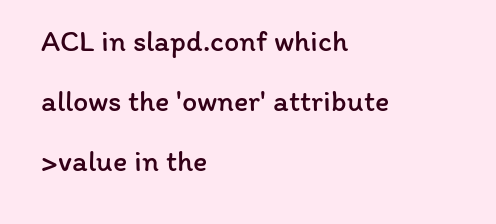ACL in slapd.conf which allows the 'owner' attribute
>value in the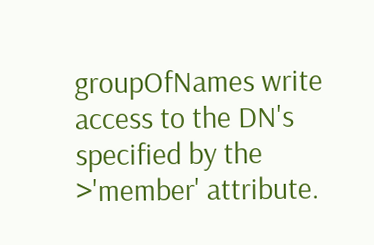groupOfNames write access to the DN's specified by the
>'member' attribute.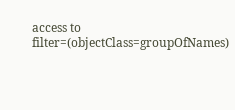access to filter=(objectClass=groupOfNames)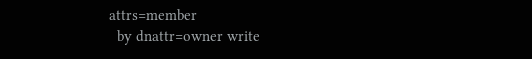attrs=member
  by dnattr=owner write